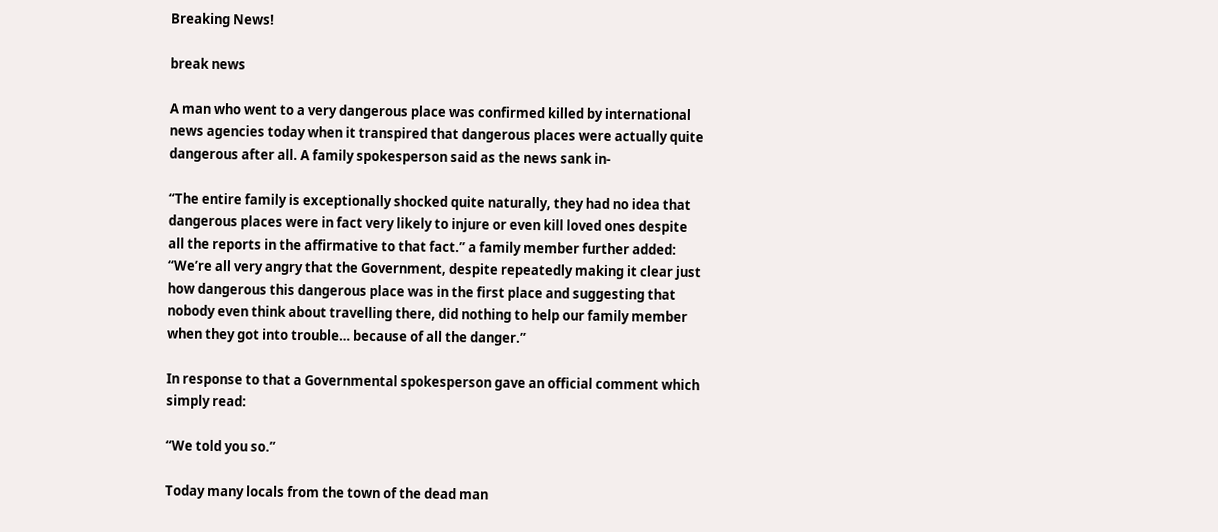Breaking News!

break news

A man who went to a very dangerous place was confirmed killed by international news agencies today when it transpired that dangerous places were actually quite dangerous after all. A family spokesperson said as the news sank in-

“The entire family is exceptionally shocked quite naturally, they had no idea that dangerous places were in fact very likely to injure or even kill loved ones despite all the reports in the affirmative to that fact.” a family member further added: “We’re all very angry that the Government, despite repeatedly making it clear just how dangerous this dangerous place was in the first place and suggesting that nobody even think about travelling there, did nothing to help our family member when they got into trouble… because of all the danger.”

In response to that a Governmental spokesperson gave an official comment which simply read:

“We told you so.”

Today many locals from the town of the dead man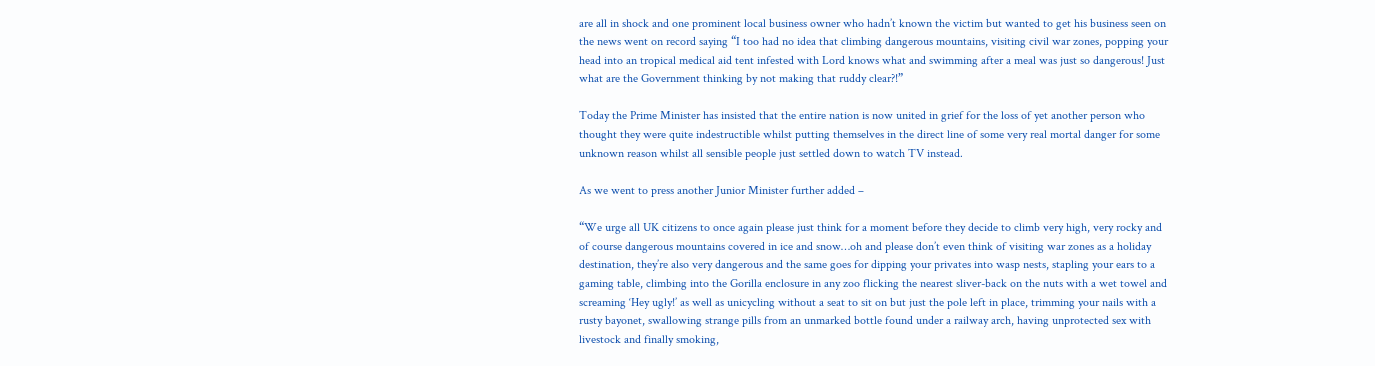are all in shock and one prominent local business owner who hadn’t known the victim but wanted to get his business seen on the news went on record saying “I too had no idea that climbing dangerous mountains, visiting civil war zones, popping your head into an tropical medical aid tent infested with Lord knows what and swimming after a meal was just so dangerous! Just what are the Government thinking by not making that ruddy clear?!”

Today the Prime Minister has insisted that the entire nation is now united in grief for the loss of yet another person who thought they were quite indestructible whilst putting themselves in the direct line of some very real mortal danger for some unknown reason whilst all sensible people just settled down to watch TV instead.

As we went to press another Junior Minister further added –

“We urge all UK citizens to once again please just think for a moment before they decide to climb very high, very rocky and of course dangerous mountains covered in ice and snow…oh and please don’t even think of visiting war zones as a holiday destination, they’re also very dangerous and the same goes for dipping your privates into wasp nests, stapling your ears to a gaming table, climbing into the Gorilla enclosure in any zoo flicking the nearest sliver-back on the nuts with a wet towel and screaming ‘Hey ugly!’ as well as unicycling without a seat to sit on but just the pole left in place, trimming your nails with a rusty bayonet, swallowing strange pills from an unmarked bottle found under a railway arch, having unprotected sex with livestock and finally smoking,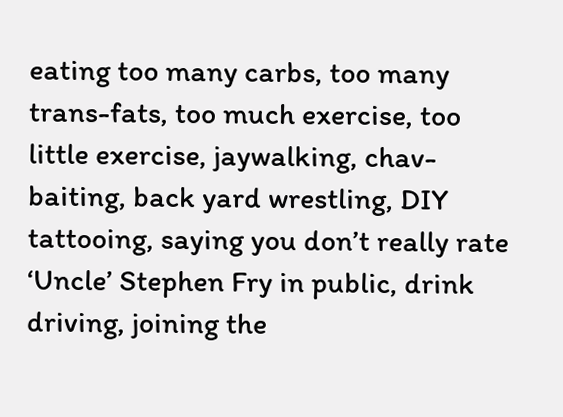eating too many carbs, too many trans-fats, too much exercise, too little exercise, jaywalking, chav-baiting, back yard wrestling, DIY tattooing, saying you don’t really rate ‘Uncle’ Stephen Fry in public, drink driving, joining the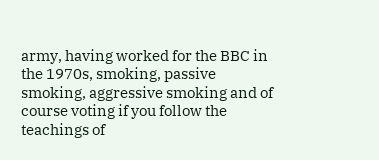army, having worked for the BBC in the 1970s, smoking, passive smoking, aggressive smoking and of course voting if you follow the teachings of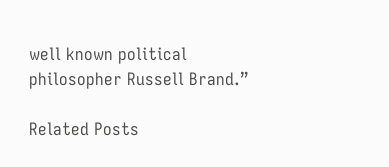well known political philosopher Russell Brand.”

Related Posts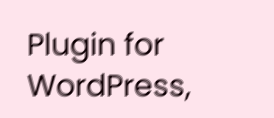Plugin for WordPress,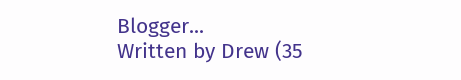Blogger...
Written by Drew (35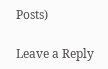Posts)

Leave a Reply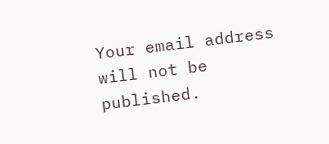Your email address will not be published.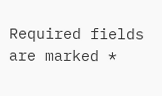Required fields are marked *